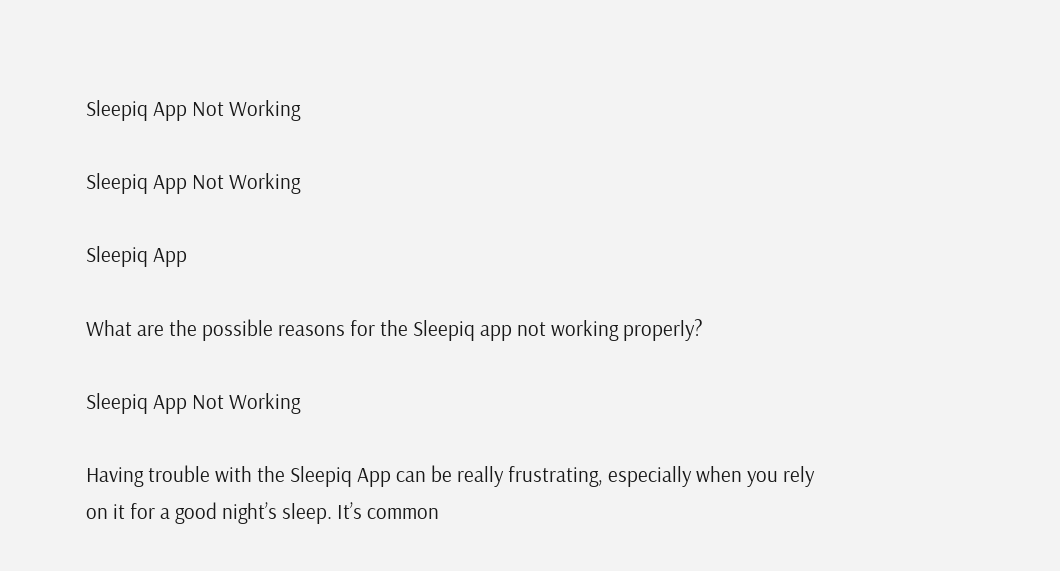Sleepiq App Not Working

Sleepiq App Not Working

Sleepiq App

What are the possible reasons for the Sleepiq app not working properly?

Sleepiq App Not Working

Having trouble with the Sleepiq App can be really frustrating, especially when you rely on it for a good night’s sleep. It’s common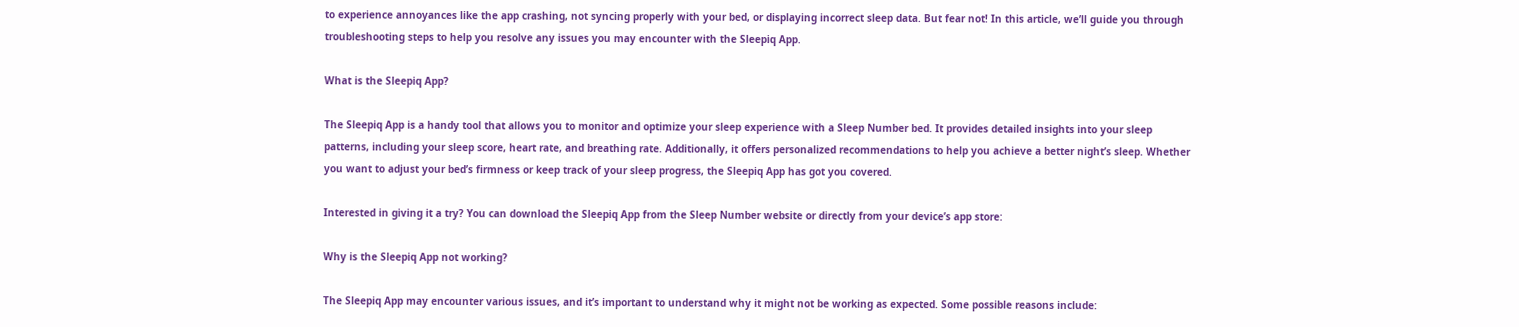to experience annoyances like the app crashing, not syncing properly with your bed, or displaying incorrect sleep data. But fear not! In this article, we’ll guide you through troubleshooting steps to help you resolve any issues you may encounter with the Sleepiq App.

What is the Sleepiq App?

The Sleepiq App is a handy tool that allows you to monitor and optimize your sleep experience with a Sleep Number bed. It provides detailed insights into your sleep patterns, including your sleep score, heart rate, and breathing rate. Additionally, it offers personalized recommendations to help you achieve a better night’s sleep. Whether you want to adjust your bed’s firmness or keep track of your sleep progress, the Sleepiq App has got you covered.

Interested in giving it a try? You can download the Sleepiq App from the Sleep Number website or directly from your device’s app store:

Why is the Sleepiq App not working?

The Sleepiq App may encounter various issues, and it’s important to understand why it might not be working as expected. Some possible reasons include: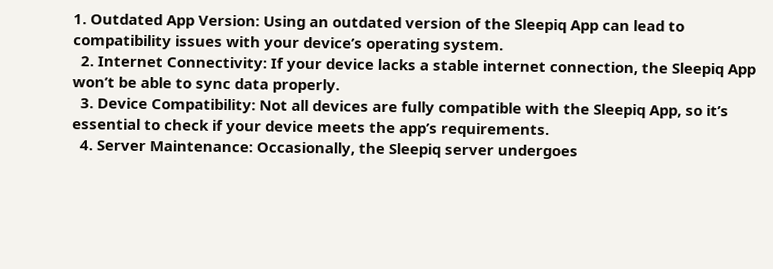1. Outdated App Version: Using an outdated version of the Sleepiq App can lead to compatibility issues with your device’s operating system.
  2. Internet Connectivity: If your device lacks a stable internet connection, the Sleepiq App won’t be able to sync data properly.
  3. Device Compatibility: Not all devices are fully compatible with the Sleepiq App, so it’s essential to check if your device meets the app’s requirements.
  4. Server Maintenance: Occasionally, the Sleepiq server undergoes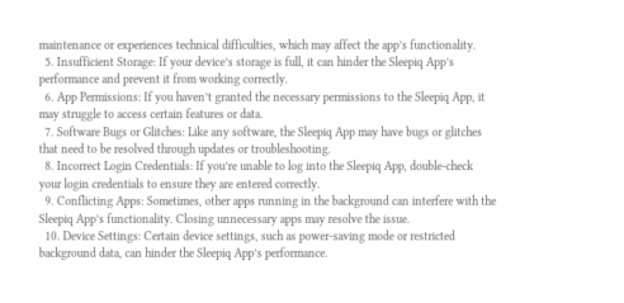maintenance or experiences technical difficulties, which may affect the app’s functionality.
  5. Insufficient Storage: If your device’s storage is full, it can hinder the Sleepiq App’s performance and prevent it from working correctly.
  6. App Permissions: If you haven’t granted the necessary permissions to the Sleepiq App, it may struggle to access certain features or data.
  7. Software Bugs or Glitches: Like any software, the Sleepiq App may have bugs or glitches that need to be resolved through updates or troubleshooting.
  8. Incorrect Login Credentials: If you’re unable to log into the Sleepiq App, double-check your login credentials to ensure they are entered correctly.
  9. Conflicting Apps: Sometimes, other apps running in the background can interfere with the Sleepiq App’s functionality. Closing unnecessary apps may resolve the issue.
  10. Device Settings: Certain device settings, such as power-saving mode or restricted background data, can hinder the Sleepiq App’s performance.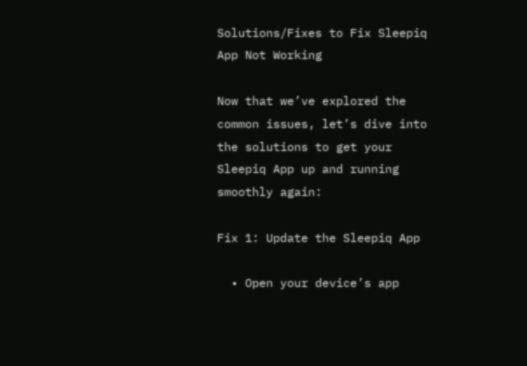Solutions/Fixes to Fix Sleepiq App Not Working

Now that we’ve explored the common issues, let’s dive into the solutions to get your Sleepiq App up and running smoothly again:

Fix 1: Update the Sleepiq App

  • Open your device’s app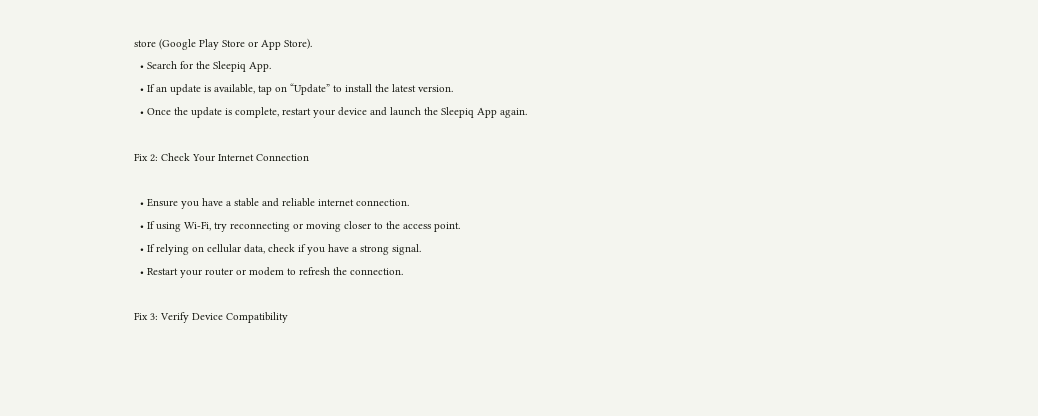store (Google Play Store or App Store).
  • Search for the Sleepiq App.
  • If an update is available, tap on “Update” to install the latest version.
  • Once the update is complete, restart your device and launch the Sleepiq App again.

Fix 2: Check Your Internet Connection

  • Ensure you have a stable and reliable internet connection.
  • If using Wi-Fi, try reconnecting or moving closer to the access point.
  • If relying on cellular data, check if you have a strong signal.
  • Restart your router or modem to refresh the connection.

Fix 3: Verify Device Compatibility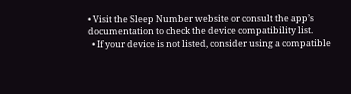• Visit the Sleep Number website or consult the app’s documentation to check the device compatibility list.
  • If your device is not listed, consider using a compatible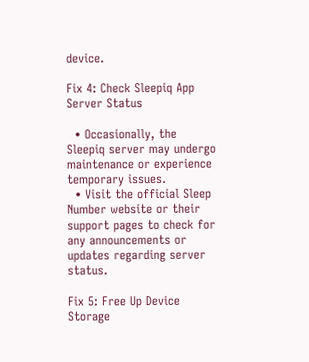device.

Fix 4: Check Sleepiq App Server Status

  • Occasionally, the Sleepiq server may undergo maintenance or experience temporary issues.
  • Visit the official Sleep Number website or their support pages to check for any announcements or updates regarding server status.

Fix 5: Free Up Device Storage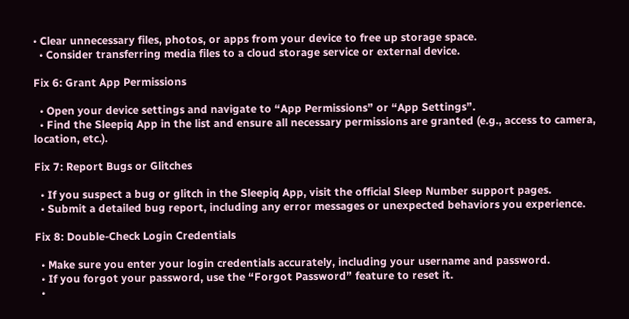• Clear unnecessary files, photos, or apps from your device to free up storage space.
  • Consider transferring media files to a cloud storage service or external device.

Fix 6: Grant App Permissions

  • Open your device settings and navigate to “App Permissions” or “App Settings”.
  • Find the Sleepiq App in the list and ensure all necessary permissions are granted (e.g., access to camera, location, etc.).

Fix 7: Report Bugs or Glitches

  • If you suspect a bug or glitch in the Sleepiq App, visit the official Sleep Number support pages.
  • Submit a detailed bug report, including any error messages or unexpected behaviors you experience.

Fix 8: Double-Check Login Credentials

  • Make sure you enter your login credentials accurately, including your username and password.
  • If you forgot your password, use the “Forgot Password” feature to reset it.
  •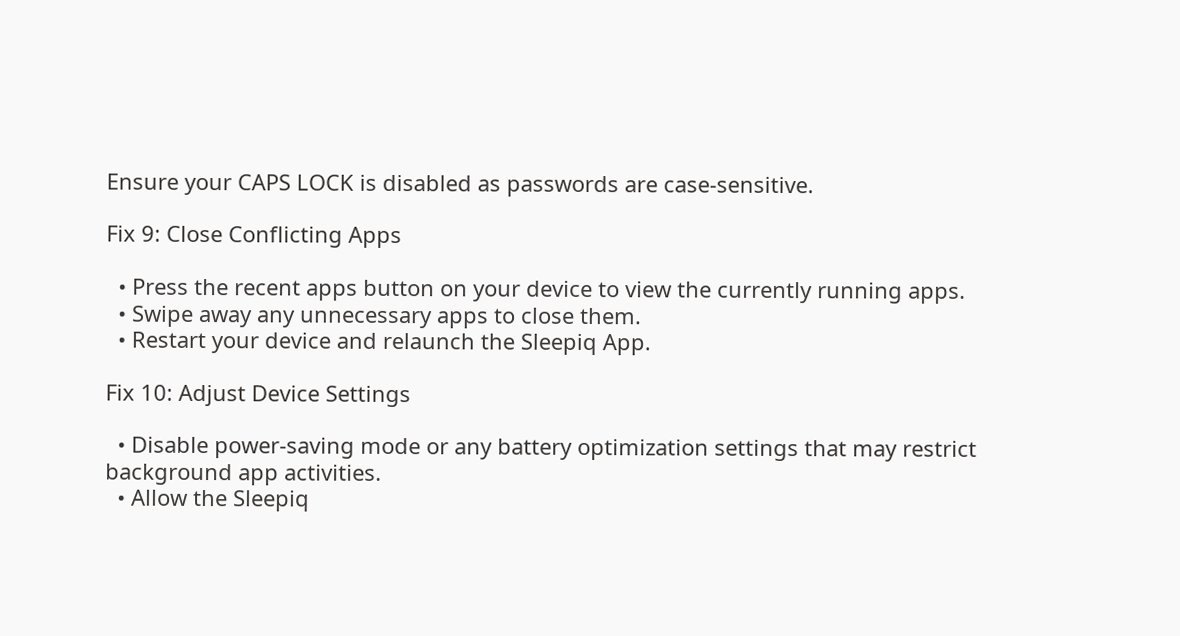Ensure your CAPS LOCK is disabled as passwords are case-sensitive.

Fix 9: Close Conflicting Apps

  • Press the recent apps button on your device to view the currently running apps.
  • Swipe away any unnecessary apps to close them.
  • Restart your device and relaunch the Sleepiq App.

Fix 10: Adjust Device Settings

  • Disable power-saving mode or any battery optimization settings that may restrict background app activities.
  • Allow the Sleepiq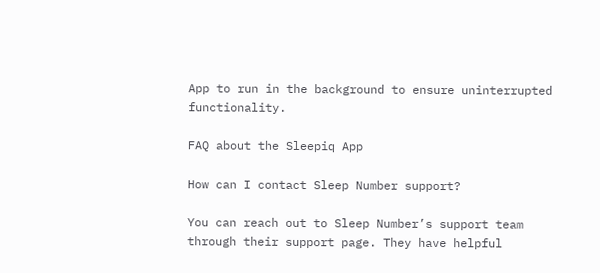App to run in the background to ensure uninterrupted functionality.

FAQ about the Sleepiq App

How can I contact Sleep Number support?

You can reach out to Sleep Number’s support team through their support page. They have helpful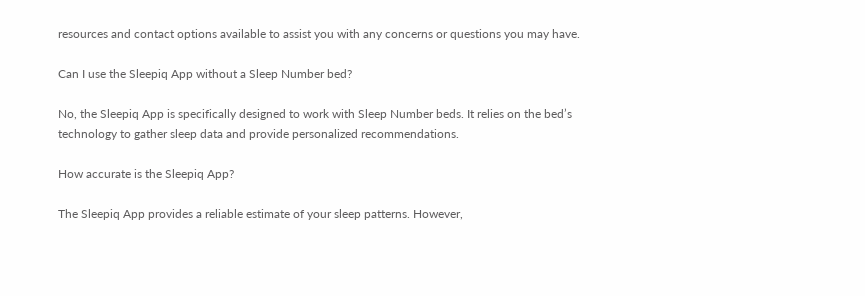resources and contact options available to assist you with any concerns or questions you may have.

Can I use the Sleepiq App without a Sleep Number bed?

No, the Sleepiq App is specifically designed to work with Sleep Number beds. It relies on the bed’s technology to gather sleep data and provide personalized recommendations.

How accurate is the Sleepiq App?

The Sleepiq App provides a reliable estimate of your sleep patterns. However,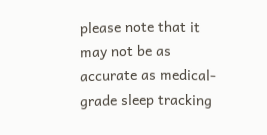please note that it may not be as accurate as medical-grade sleep tracking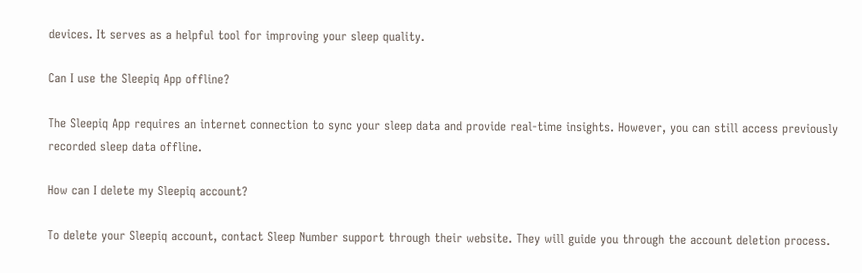devices. It serves as a helpful tool for improving your sleep quality.

Can I use the Sleepiq App offline?

The Sleepiq App requires an internet connection to sync your sleep data and provide real-time insights. However, you can still access previously recorded sleep data offline.

How can I delete my Sleepiq account?

To delete your Sleepiq account, contact Sleep Number support through their website. They will guide you through the account deletion process.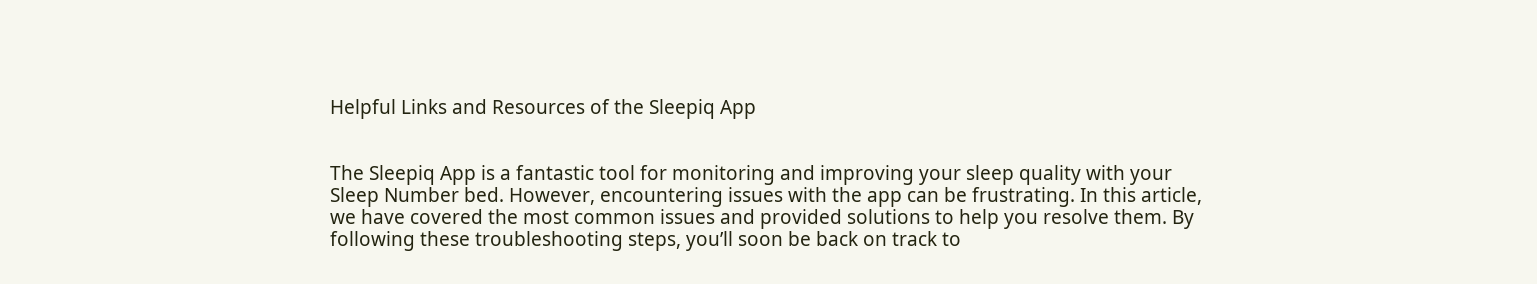Helpful Links and Resources of the Sleepiq App


The Sleepiq App is a fantastic tool for monitoring and improving your sleep quality with your Sleep Number bed. However, encountering issues with the app can be frustrating. In this article, we have covered the most common issues and provided solutions to help you resolve them. By following these troubleshooting steps, you’ll soon be back on track to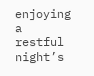enjoying a restful night’s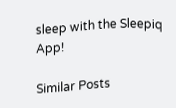sleep with the Sleepiq App!

Similar Posts